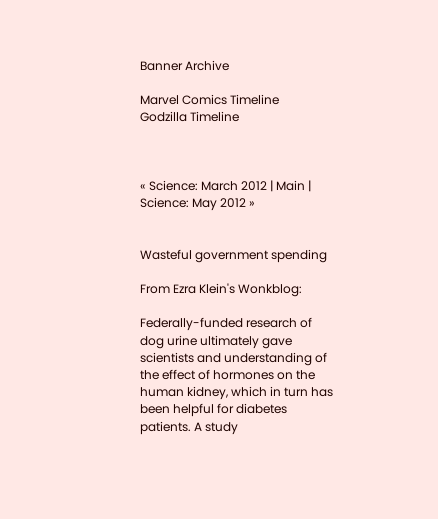Banner Archive

Marvel Comics Timeline
Godzilla Timeline



« Science: March 2012 | Main | Science: May 2012 »


Wasteful government spending

From Ezra Klein's Wonkblog:

Federally-funded research of dog urine ultimately gave scientists and understanding of the effect of hormones on the human kidney, which in turn has been helpful for diabetes patients. A study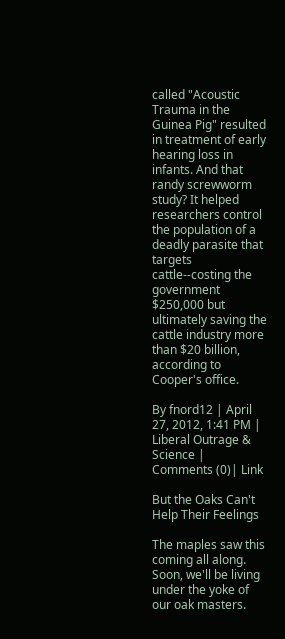called "Acoustic Trauma in the Guinea Pig" resulted in treatment of early hearing loss in infants. And that randy screwworm study? It helped researchers control the population of a deadly parasite that targets cattle--costing the government $250,000 but ultimately saving the cattle industry more than $20 billion, according to Cooper's office.

By fnord12 | April 27, 2012, 1:41 PM | Liberal Outrage & Science | Comments (0)| Link

But the Oaks Can't Help Their Feelings

The maples saw this coming all along. Soon, we'll be living under the yoke of our oak masters.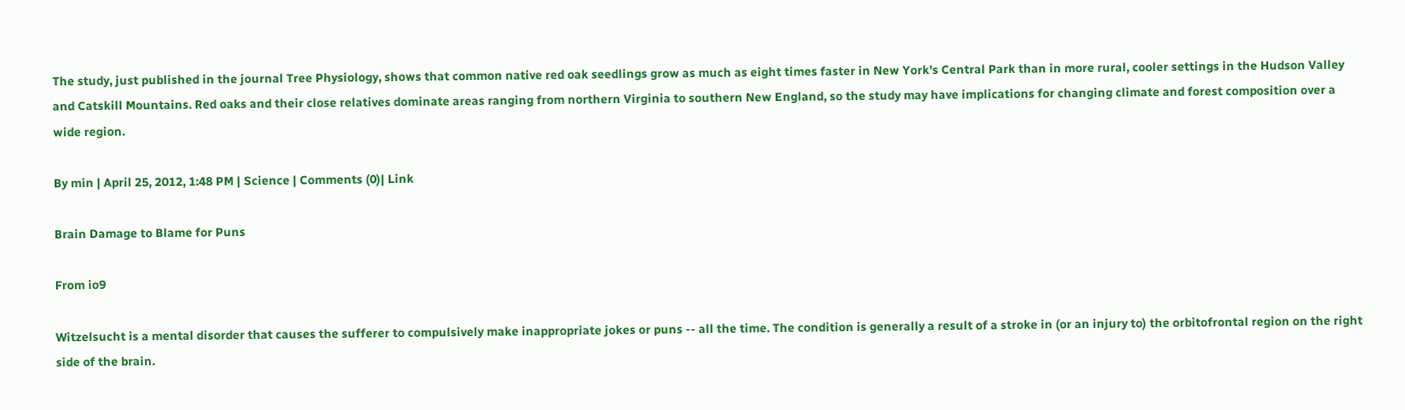The study, just published in the journal Tree Physiology, shows that common native red oak seedlings grow as much as eight times faster in New York's Central Park than in more rural, cooler settings in the Hudson Valley and Catskill Mountains. Red oaks and their close relatives dominate areas ranging from northern Virginia to southern New England, so the study may have implications for changing climate and forest composition over a wide region.

By min | April 25, 2012, 1:48 PM | Science | Comments (0)| Link

Brain Damage to Blame for Puns

From io9

Witzelsucht is a mental disorder that causes the sufferer to compulsively make inappropriate jokes or puns -- all the time. The condition is generally a result of a stroke in (or an injury to) the orbitofrontal region on the right side of the brain.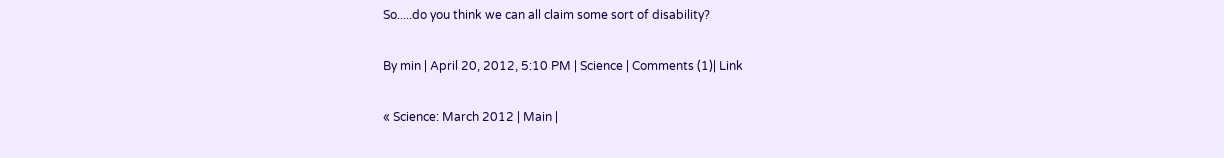So.....do you think we can all claim some sort of disability?

By min | April 20, 2012, 5:10 PM | Science | Comments (1)| Link

« Science: March 2012 | Main |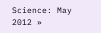Science: May 2012 »